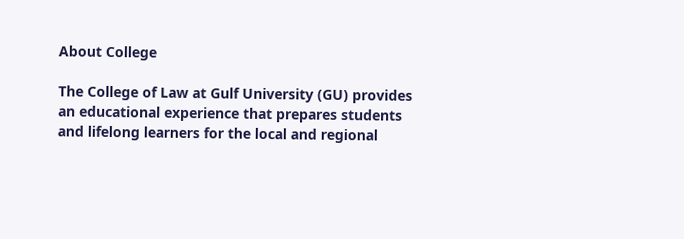About College

The College of Law at Gulf University (GU) provides an educational experience that prepares students and lifelong learners for the local and regional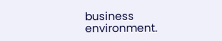business environment.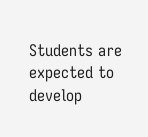Students are expected to develop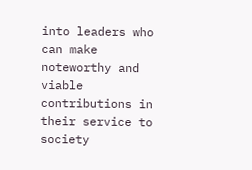into leaders who can make noteworthy and viable contributions in their service to society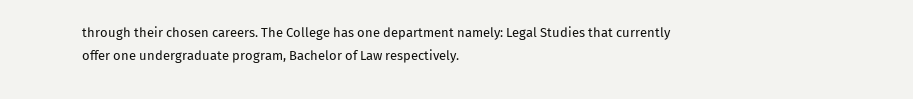through their chosen careers. The College has one department namely: Legal Studies that currently offer one undergraduate program, Bachelor of Law respectively.